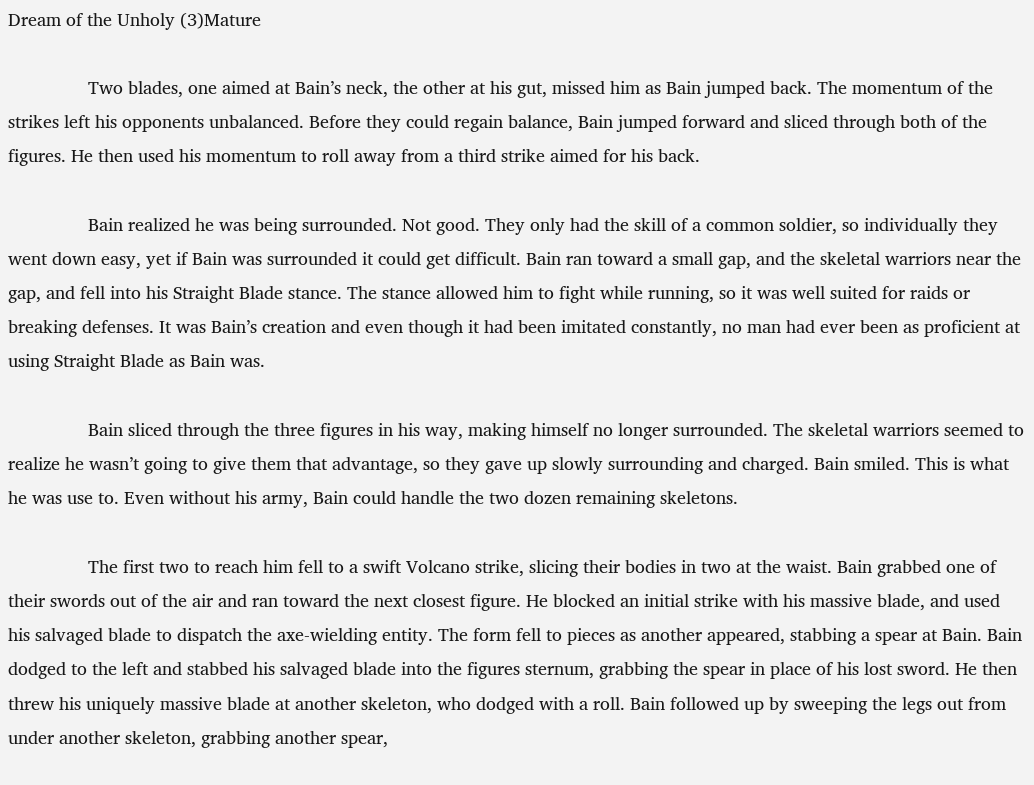Dream of the Unholy (3)Mature

                Two blades, one aimed at Bain’s neck, the other at his gut, missed him as Bain jumped back. The momentum of the strikes left his opponents unbalanced. Before they could regain balance, Bain jumped forward and sliced through both of the figures. He then used his momentum to roll away from a third strike aimed for his back.

                Bain realized he was being surrounded. Not good. They only had the skill of a common soldier, so individually they went down easy, yet if Bain was surrounded it could get difficult. Bain ran toward a small gap, and the skeletal warriors near the gap, and fell into his Straight Blade stance. The stance allowed him to fight while running, so it was well suited for raids or breaking defenses. It was Bain’s creation and even though it had been imitated constantly, no man had ever been as proficient at using Straight Blade as Bain was.

                Bain sliced through the three figures in his way, making himself no longer surrounded. The skeletal warriors seemed to realize he wasn’t going to give them that advantage, so they gave up slowly surrounding and charged. Bain smiled. This is what he was use to. Even without his army, Bain could handle the two dozen remaining skeletons.

                The first two to reach him fell to a swift Volcano strike, slicing their bodies in two at the waist. Bain grabbed one of their swords out of the air and ran toward the next closest figure. He blocked an initial strike with his massive blade, and used his salvaged blade to dispatch the axe-wielding entity. The form fell to pieces as another appeared, stabbing a spear at Bain. Bain dodged to the left and stabbed his salvaged blade into the figures sternum, grabbing the spear in place of his lost sword. He then threw his uniquely massive blade at another skeleton, who dodged with a roll. Bain followed up by sweeping the legs out from under another skeleton, grabbing another spear,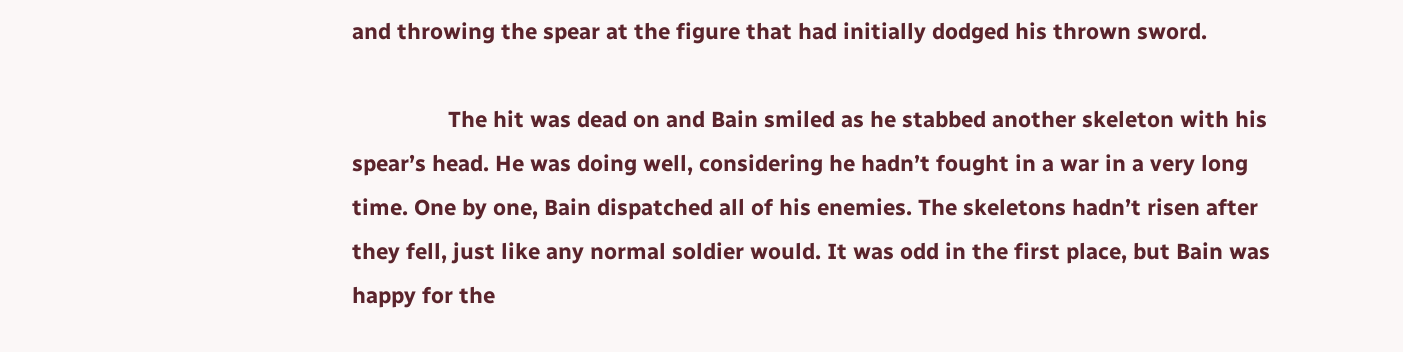and throwing the spear at the figure that had initially dodged his thrown sword.

                The hit was dead on and Bain smiled as he stabbed another skeleton with his spear’s head. He was doing well, considering he hadn’t fought in a war in a very long time. One by one, Bain dispatched all of his enemies. The skeletons hadn’t risen after they fell, just like any normal soldier would. It was odd in the first place, but Bain was happy for the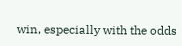win, especially with the odds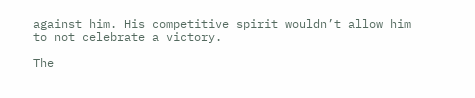against him. His competitive spirit wouldn’t allow him to not celebrate a victory.

The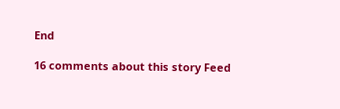End

16 comments about this story Feed